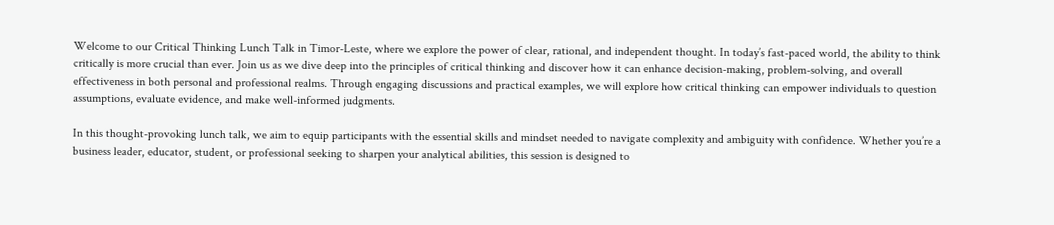Welcome to our Critical Thinking Lunch Talk in Timor-Leste, where we explore the power of clear, rational, and independent thought. In today’s fast-paced world, the ability to think critically is more crucial than ever. Join us as we dive deep into the principles of critical thinking and discover how it can enhance decision-making, problem-solving, and overall effectiveness in both personal and professional realms. Through engaging discussions and practical examples, we will explore how critical thinking can empower individuals to question assumptions, evaluate evidence, and make well-informed judgments.

In this thought-provoking lunch talk, we aim to equip participants with the essential skills and mindset needed to navigate complexity and ambiguity with confidence. Whether you’re a business leader, educator, student, or professional seeking to sharpen your analytical abilities, this session is designed to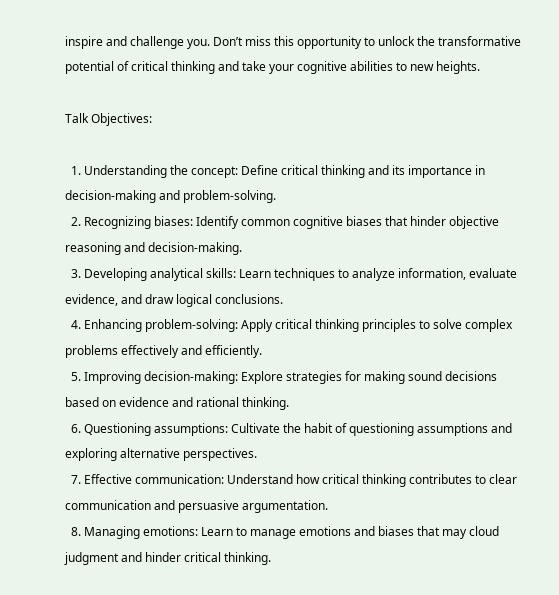inspire and challenge you. Don’t miss this opportunity to unlock the transformative potential of critical thinking and take your cognitive abilities to new heights.

Talk Objectives:

  1. Understanding the concept: Define critical thinking and its importance in decision-making and problem-solving.
  2. Recognizing biases: Identify common cognitive biases that hinder objective reasoning and decision-making.
  3. Developing analytical skills: Learn techniques to analyze information, evaluate evidence, and draw logical conclusions.
  4. Enhancing problem-solving: Apply critical thinking principles to solve complex problems effectively and efficiently.
  5. Improving decision-making: Explore strategies for making sound decisions based on evidence and rational thinking.
  6. Questioning assumptions: Cultivate the habit of questioning assumptions and exploring alternative perspectives.
  7. Effective communication: Understand how critical thinking contributes to clear communication and persuasive argumentation.
  8. Managing emotions: Learn to manage emotions and biases that may cloud judgment and hinder critical thinking.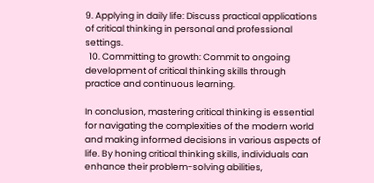9. Applying in daily life: Discuss practical applications of critical thinking in personal and professional settings.
  10. Committing to growth: Commit to ongoing development of critical thinking skills through practice and continuous learning.

In conclusion, mastering critical thinking is essential for navigating the complexities of the modern world and making informed decisions in various aspects of life. By honing critical thinking skills, individuals can enhance their problem-solving abilities,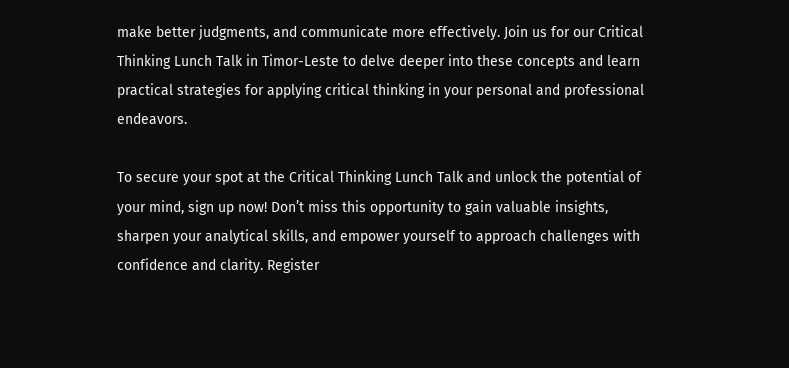make better judgments, and communicate more effectively. Join us for our Critical Thinking Lunch Talk in Timor-Leste to delve deeper into these concepts and learn practical strategies for applying critical thinking in your personal and professional endeavors.

To secure your spot at the Critical Thinking Lunch Talk and unlock the potential of your mind, sign up now! Don’t miss this opportunity to gain valuable insights, sharpen your analytical skills, and empower yourself to approach challenges with confidence and clarity. Register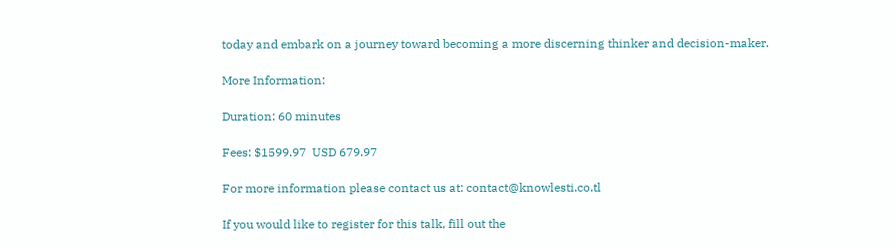today and embark on a journey toward becoming a more discerning thinker and decision-maker.

More Information:

Duration: 60 minutes

Fees: $1599.97  USD 679.97

For more information please contact us at: contact@knowlesti.co.tl

If you would like to register for this talk, fill out the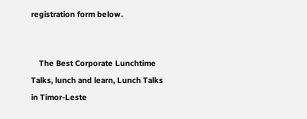registration form below.


    The Best Corporate Lunchtime Talks, lunch and learn, Lunch Talks in Timor-Leste